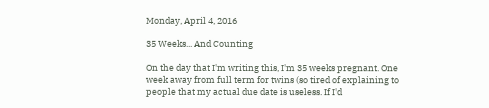Monday, April 4, 2016

35 Weeks... And Counting

On the day that I'm writing this, I'm 35 weeks pregnant. One week away from full term for twins (so tired of explaining to people that my actual due date is useless. If I'd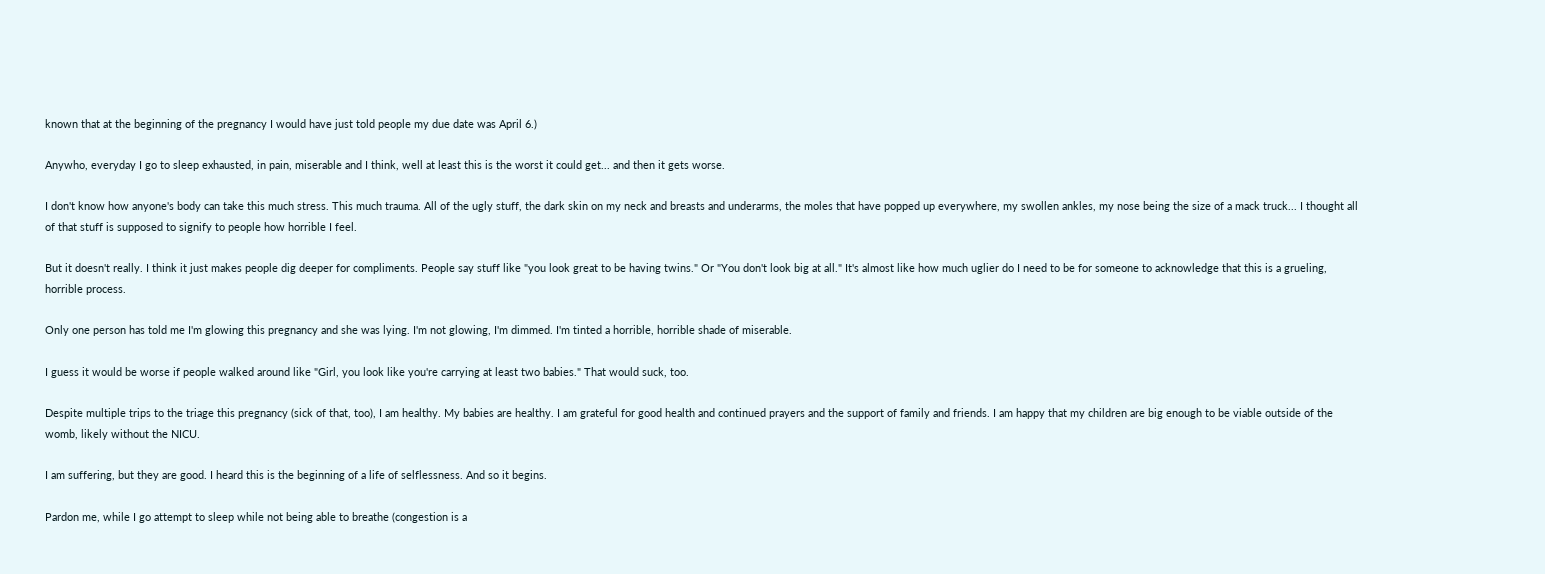known that at the beginning of the pregnancy I would have just told people my due date was April 6.)

Anywho, everyday I go to sleep exhausted, in pain, miserable and I think, well at least this is the worst it could get... and then it gets worse.

I don't know how anyone's body can take this much stress. This much trauma. All of the ugly stuff, the dark skin on my neck and breasts and underarms, the moles that have popped up everywhere, my swollen ankles, my nose being the size of a mack truck... I thought all of that stuff is supposed to signify to people how horrible I feel.

But it doesn't really. I think it just makes people dig deeper for compliments. People say stuff like "you look great to be having twins." Or "You don't look big at all." It's almost like how much uglier do I need to be for someone to acknowledge that this is a grueling, horrible process.

Only one person has told me I'm glowing this pregnancy and she was lying. I'm not glowing, I'm dimmed. I'm tinted a horrible, horrible shade of miserable.

I guess it would be worse if people walked around like "Girl, you look like you're carrying at least two babies." That would suck, too.

Despite multiple trips to the triage this pregnancy (sick of that, too), I am healthy. My babies are healthy. I am grateful for good health and continued prayers and the support of family and friends. I am happy that my children are big enough to be viable outside of the womb, likely without the NICU.

I am suffering, but they are good. I heard this is the beginning of a life of selflessness. And so it begins.

Pardon me, while I go attempt to sleep while not being able to breathe (congestion is a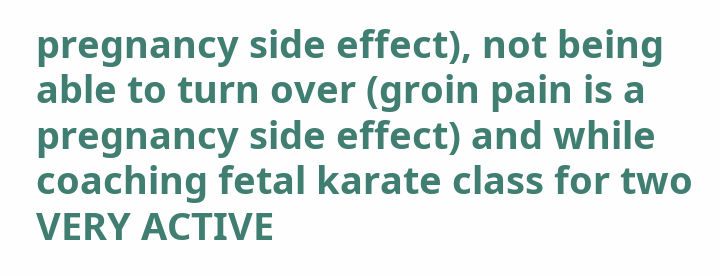pregnancy side effect), not being able to turn over (groin pain is a pregnancy side effect) and while coaching fetal karate class for two VERY ACTIVE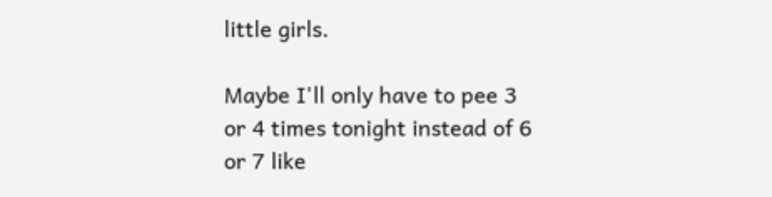little girls.

Maybe I'll only have to pee 3 or 4 times tonight instead of 6 or 7 like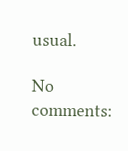usual.

No comments: